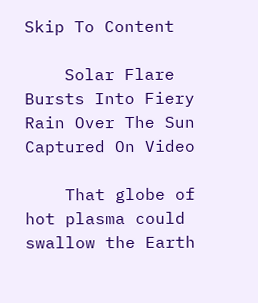Skip To Content

    Solar Flare Bursts Into Fiery Rain Over The Sun Captured On Video

    That globe of hot plasma could swallow the Earth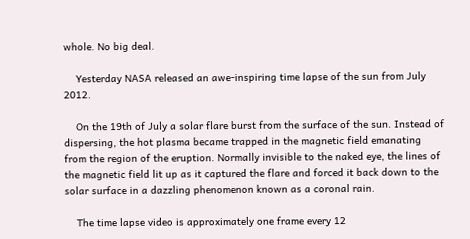whole. No big deal.

    Yesterday NASA released an awe-inspiring time lapse of the sun from July 2012.

    On the 19th of July a solar flare burst from the surface of the sun. Instead of dispersing, the hot plasma became trapped in the magnetic field emanating from the region of the eruption. Normally invisible to the naked eye, the lines of the magnetic field lit up as it captured the flare and forced it back down to the solar surface in a dazzling phenomenon known as a coronal rain.

    The time lapse video is approximately one frame every 12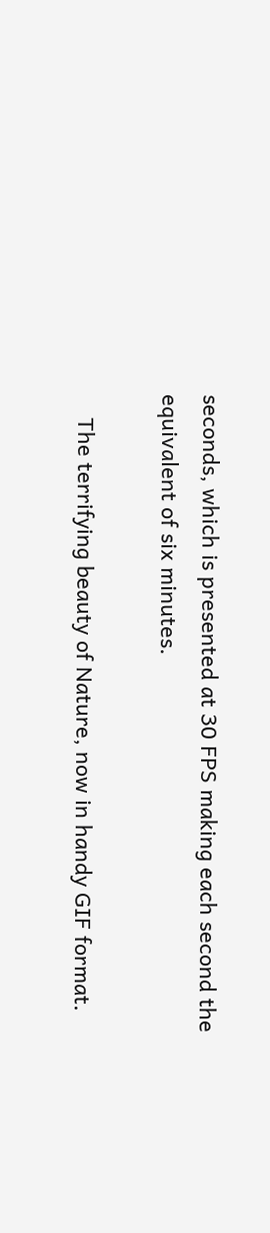seconds, which is presented at 30 FPS making each second the equivalent of six minutes.

    The terrifying beauty of Nature, now in handy GIF format.